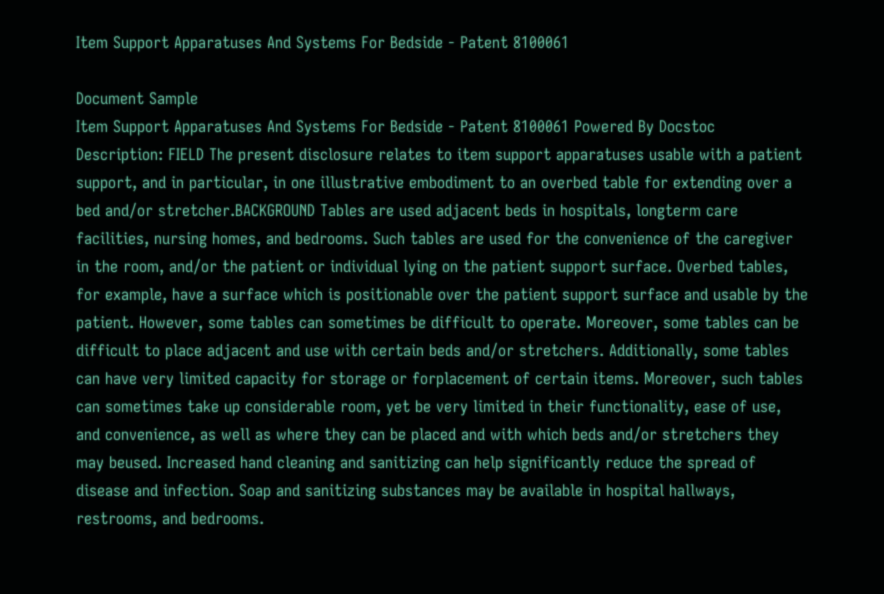Item Support Apparatuses And Systems For Bedside - Patent 8100061

Document Sample
Item Support Apparatuses And Systems For Bedside - Patent 8100061 Powered By Docstoc
Description: FIELD The present disclosure relates to item support apparatuses usable with a patient support, and in particular, in one illustrative embodiment to an overbed table for extending over a bed and/or stretcher.BACKGROUND Tables are used adjacent beds in hospitals, longterm care facilities, nursing homes, and bedrooms. Such tables are used for the convenience of the caregiver in the room, and/or the patient or individual lying on the patient support surface. Overbed tables, for example, have a surface which is positionable over the patient support surface and usable by the patient. However, some tables can sometimes be difficult to operate. Moreover, some tables can be difficult to place adjacent and use with certain beds and/or stretchers. Additionally, some tables can have very limited capacity for storage or forplacement of certain items. Moreover, such tables can sometimes take up considerable room, yet be very limited in their functionality, ease of use, and convenience, as well as where they can be placed and with which beds and/or stretchers they may beused. Increased hand cleaning and sanitizing can help significantly reduce the spread of disease and infection. Soap and sanitizing substances may be available in hospital hallways, restrooms, and bedrooms.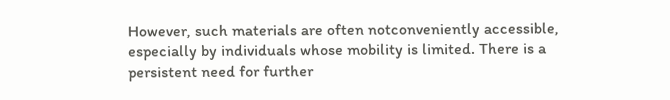However, such materials are often notconveniently accessible, especially by individuals whose mobility is limited. There is a persistent need for further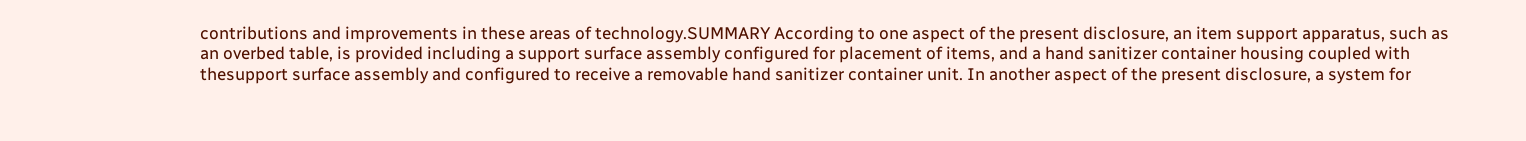contributions and improvements in these areas of technology.SUMMARY According to one aspect of the present disclosure, an item support apparatus, such as an overbed table, is provided including a support surface assembly configured for placement of items, and a hand sanitizer container housing coupled with thesupport surface assembly and configured to receive a removable hand sanitizer container unit. In another aspect of the present disclosure, a system for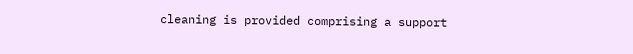cleaning is provided comprising a support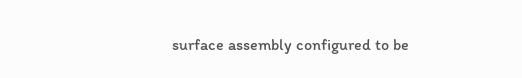surface assembly configured to be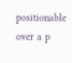positionable over a p